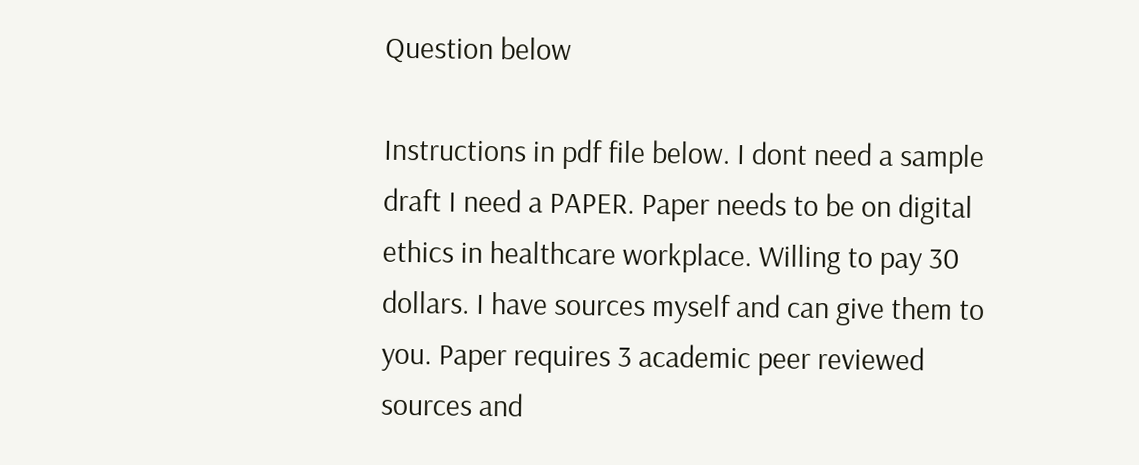Question below

Instructions in pdf file below. I dont need a sample draft I need a PAPER. Paper needs to be on digital ethics in healthcare workplace. Willing to pay 30 dollars. I have sources myself and can give them to you. Paper requires 3 academic peer reviewed sources and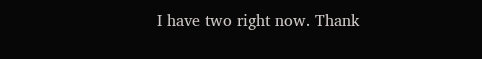I have two right now. Thank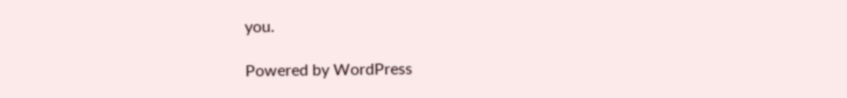you.

Powered by WordPress